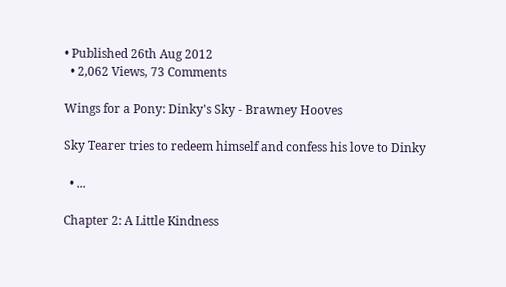• Published 26th Aug 2012
  • 2,062 Views, 73 Comments

Wings for a Pony: Dinky's Sky - Brawney Hooves

Sky Tearer tries to redeem himself and confess his love to Dinky

  • ...

Chapter 2: A Little Kindness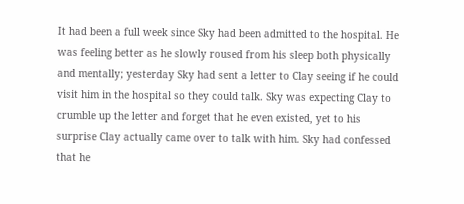It had been a full week since Sky had been admitted to the hospital. He was feeling better as he slowly roused from his sleep both physically and mentally; yesterday Sky had sent a letter to Clay seeing if he could visit him in the hospital so they could talk. Sky was expecting Clay to crumble up the letter and forget that he even existed, yet to his surprise Clay actually came over to talk with him. Sky had confessed that he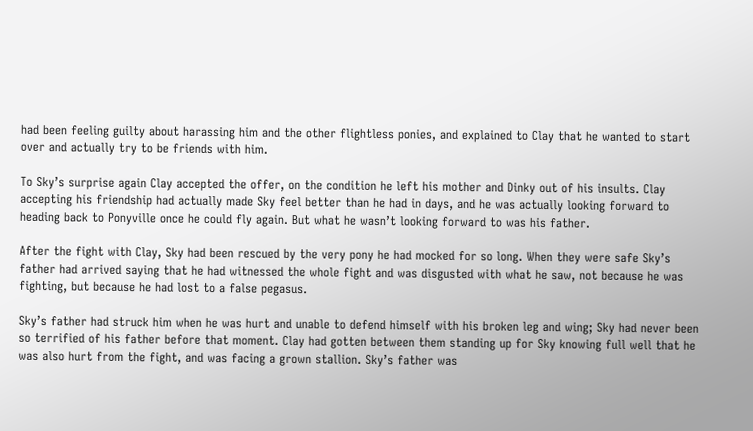had been feeling guilty about harassing him and the other flightless ponies, and explained to Clay that he wanted to start over and actually try to be friends with him.

To Sky’s surprise again Clay accepted the offer, on the condition he left his mother and Dinky out of his insults. Clay accepting his friendship had actually made Sky feel better than he had in days, and he was actually looking forward to heading back to Ponyville once he could fly again. But what he wasn’t looking forward to was his father.

After the fight with Clay, Sky had been rescued by the very pony he had mocked for so long. When they were safe Sky’s father had arrived saying that he had witnessed the whole fight and was disgusted with what he saw, not because he was fighting, but because he had lost to a false pegasus.

Sky’s father had struck him when he was hurt and unable to defend himself with his broken leg and wing; Sky had never been so terrified of his father before that moment. Clay had gotten between them standing up for Sky knowing full well that he was also hurt from the fight, and was facing a grown stallion. Sky’s father was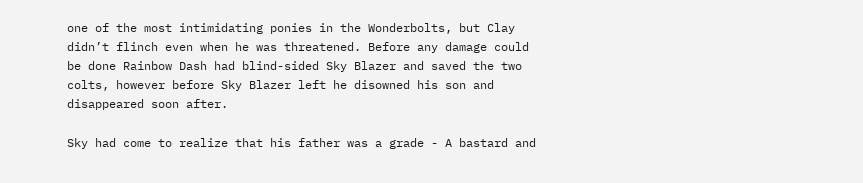one of the most intimidating ponies in the Wonderbolts, but Clay didn’t flinch even when he was threatened. Before any damage could be done Rainbow Dash had blind-sided Sky Blazer and saved the two colts, however before Sky Blazer left he disowned his son and disappeared soon after.

Sky had come to realize that his father was a grade - A bastard and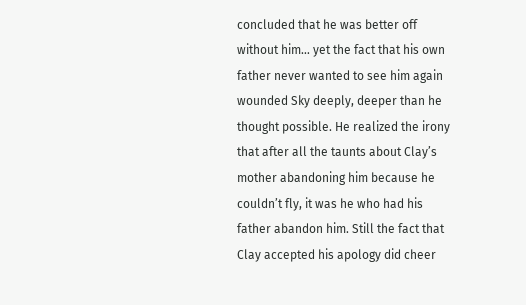concluded that he was better off without him… yet the fact that his own father never wanted to see him again wounded Sky deeply, deeper than he thought possible. He realized the irony that after all the taunts about Clay’s mother abandoning him because he couldn’t fly, it was he who had his father abandon him. Still the fact that Clay accepted his apology did cheer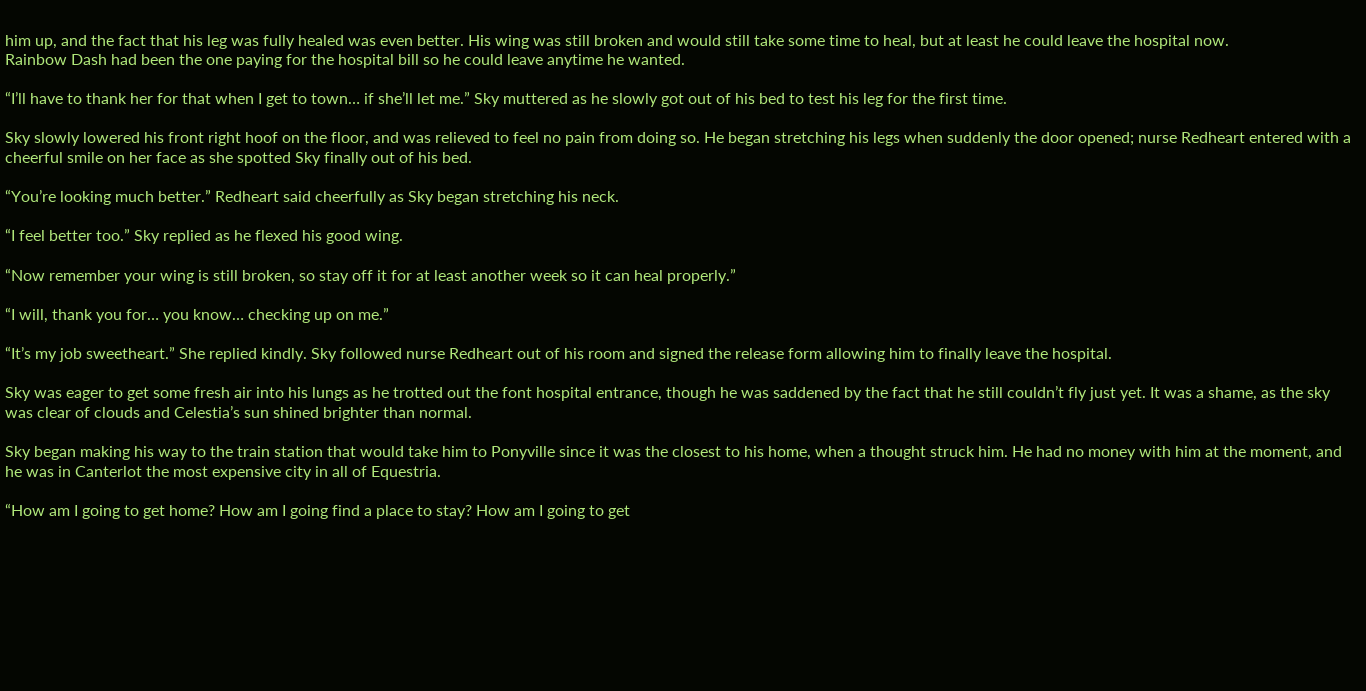him up, and the fact that his leg was fully healed was even better. His wing was still broken and would still take some time to heal, but at least he could leave the hospital now.
Rainbow Dash had been the one paying for the hospital bill so he could leave anytime he wanted.

“I’ll have to thank her for that when I get to town… if she’ll let me.” Sky muttered as he slowly got out of his bed to test his leg for the first time.

Sky slowly lowered his front right hoof on the floor, and was relieved to feel no pain from doing so. He began stretching his legs when suddenly the door opened; nurse Redheart entered with a cheerful smile on her face as she spotted Sky finally out of his bed.

“You’re looking much better.” Redheart said cheerfully as Sky began stretching his neck.

“I feel better too.” Sky replied as he flexed his good wing.

“Now remember your wing is still broken, so stay off it for at least another week so it can heal properly.”

“I will, thank you for… you know… checking up on me.”

“It’s my job sweetheart.” She replied kindly. Sky followed nurse Redheart out of his room and signed the release form allowing him to finally leave the hospital.

Sky was eager to get some fresh air into his lungs as he trotted out the font hospital entrance, though he was saddened by the fact that he still couldn’t fly just yet. It was a shame, as the sky was clear of clouds and Celestia’s sun shined brighter than normal.

Sky began making his way to the train station that would take him to Ponyville since it was the closest to his home, when a thought struck him. He had no money with him at the moment, and he was in Canterlot the most expensive city in all of Equestria.

“How am I going to get home? How am I going find a place to stay? How am I going to get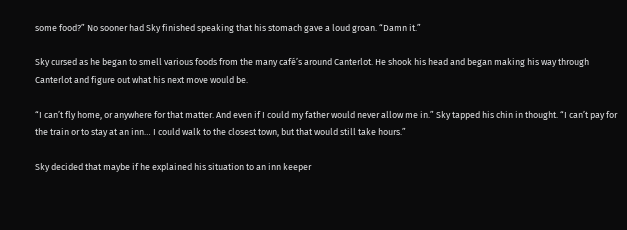some food?” No sooner had Sky finished speaking that his stomach gave a loud groan. “Damn it.”

Sky cursed as he began to smell various foods from the many café’s around Canterlot. He shook his head and began making his way through Canterlot and figure out what his next move would be.

“I can’t fly home, or anywhere for that matter. And even if I could my father would never allow me in.” Sky tapped his chin in thought. “I can’t pay for the train or to stay at an inn… I could walk to the closest town, but that would still take hours.”

Sky decided that maybe if he explained his situation to an inn keeper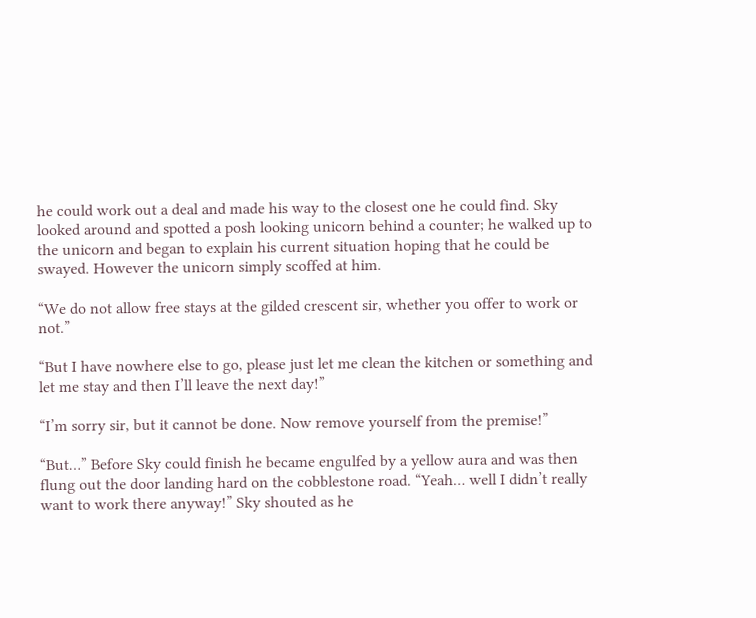he could work out a deal and made his way to the closest one he could find. Sky looked around and spotted a posh looking unicorn behind a counter; he walked up to the unicorn and began to explain his current situation hoping that he could be swayed. However the unicorn simply scoffed at him.

“We do not allow free stays at the gilded crescent sir, whether you offer to work or not.”

“But I have nowhere else to go, please just let me clean the kitchen or something and let me stay and then I’ll leave the next day!”

“I’m sorry sir, but it cannot be done. Now remove yourself from the premise!”

“But…” Before Sky could finish he became engulfed by a yellow aura and was then flung out the door landing hard on the cobblestone road. “Yeah… well I didn’t really want to work there anyway!” Sky shouted as he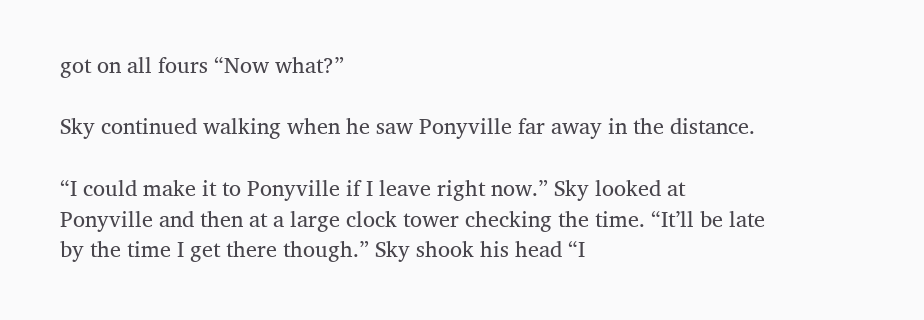got on all fours “Now what?”

Sky continued walking when he saw Ponyville far away in the distance.

“I could make it to Ponyville if I leave right now.” Sky looked at Ponyville and then at a large clock tower checking the time. “It’ll be late by the time I get there though.” Sky shook his head “I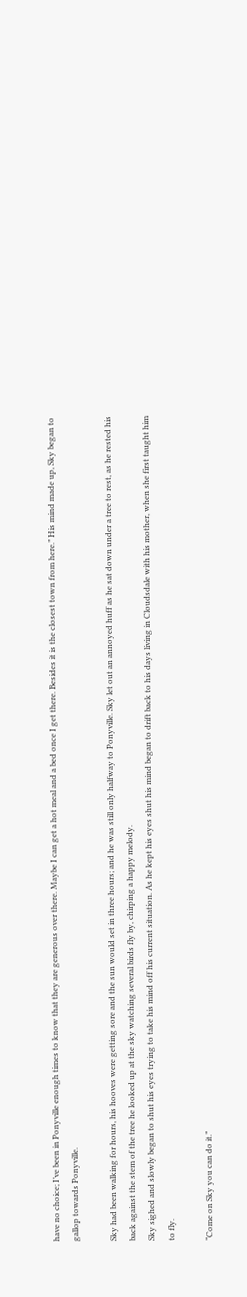have no choice; I’ve been in Ponyville enough times to know that they are generous over there. Maybe I can get a hot meal and a bed once I get there. Besides it is the closest town from here.” His mind made up, Sky began to gallop towards Ponyville.

Sky had been walking for hours, his hooves were getting sore and the sun would set in three hours; and he was still only halfway to Ponyville. Sky let out an annoyed huff as he sat down under a tree to rest, as he rested his back against the stem of the tree he looked up at the sky watching several birds fly by, chirping a happy melody.
Sky sighed and slowly began to shut his eyes trying to take his mind off his current situation. As he kept his eyes shut his mind began to drift back to his days living in Cloudsdale with his mother, when she first taught him to fly.

“Come on Sky you can do it.”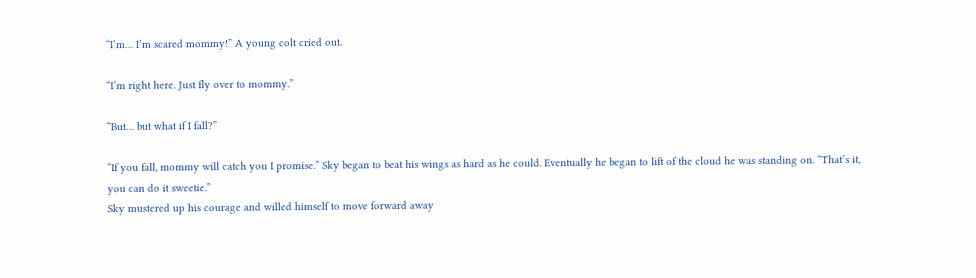“I’m… I’m scared mommy!” A young colt cried out.

“I’m right here. Just fly over to mommy.”

“But… but what if I fall?”

“If you fall, mommy will catch you I promise.” Sky began to beat his wings as hard as he could. Eventually he began to lift of the cloud he was standing on. “That’s it, you can do it sweetie.”
Sky mustered up his courage and willed himself to move forward away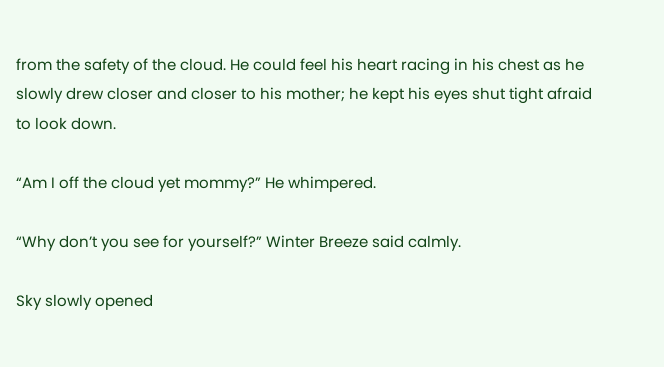from the safety of the cloud. He could feel his heart racing in his chest as he slowly drew closer and closer to his mother; he kept his eyes shut tight afraid to look down.

“Am I off the cloud yet mommy?” He whimpered.

“Why don’t you see for yourself?” Winter Breeze said calmly.

Sky slowly opened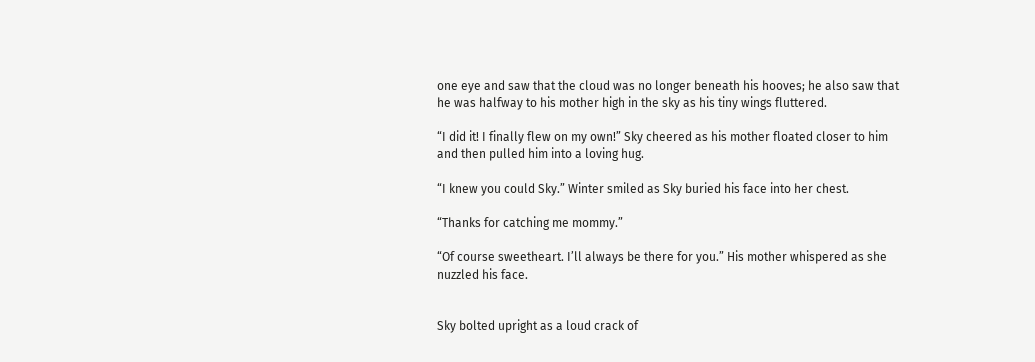one eye and saw that the cloud was no longer beneath his hooves; he also saw that he was halfway to his mother high in the sky as his tiny wings fluttered.

“I did it! I finally flew on my own!” Sky cheered as his mother floated closer to him and then pulled him into a loving hug.

“I knew you could Sky.” Winter smiled as Sky buried his face into her chest.

“Thanks for catching me mommy.”

“Of course sweetheart. I’ll always be there for you.” His mother whispered as she nuzzled his face.


Sky bolted upright as a loud crack of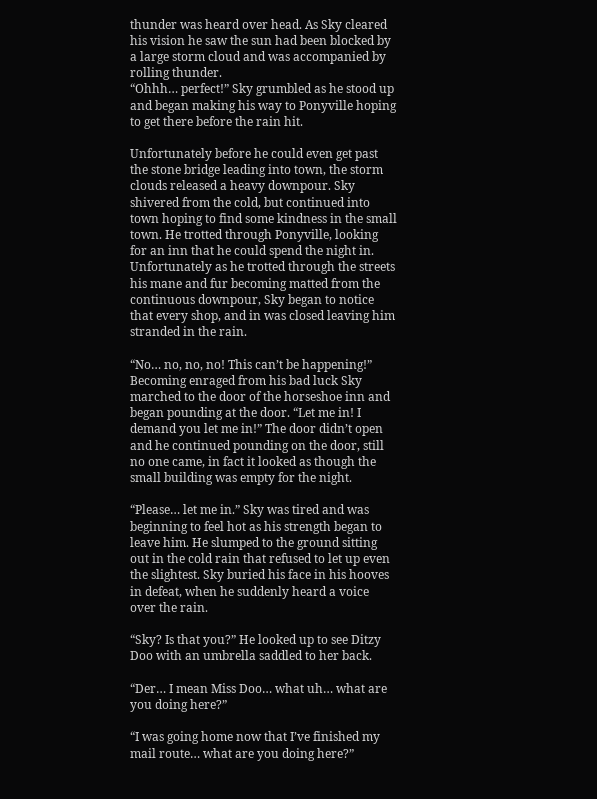thunder was heard over head. As Sky cleared his vision he saw the sun had been blocked by a large storm cloud and was accompanied by rolling thunder.
“Ohhh… perfect!” Sky grumbled as he stood up and began making his way to Ponyville hoping to get there before the rain hit.

Unfortunately before he could even get past the stone bridge leading into town, the storm clouds released a heavy downpour. Sky shivered from the cold, but continued into town hoping to find some kindness in the small town. He trotted through Ponyville, looking for an inn that he could spend the night in. Unfortunately as he trotted through the streets his mane and fur becoming matted from the continuous downpour, Sky began to notice that every shop, and in was closed leaving him stranded in the rain.

“No… no, no, no! This can’t be happening!” Becoming enraged from his bad luck Sky marched to the door of the horseshoe inn and began pounding at the door. “Let me in! I demand you let me in!” The door didn’t open and he continued pounding on the door, still no one came, in fact it looked as though the small building was empty for the night.

“Please… let me in.” Sky was tired and was beginning to feel hot as his strength began to leave him. He slumped to the ground sitting out in the cold rain that refused to let up even the slightest. Sky buried his face in his hooves in defeat, when he suddenly heard a voice over the rain.

“Sky? Is that you?” He looked up to see Ditzy Doo with an umbrella saddled to her back.

“Der… I mean Miss Doo… what uh… what are you doing here?”

“I was going home now that I’ve finished my mail route… what are you doing here?”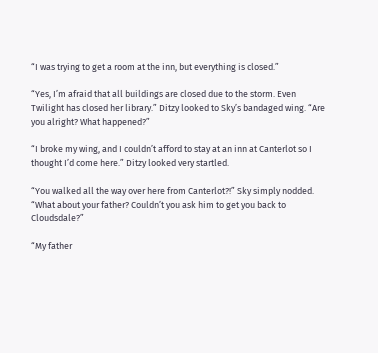“I was trying to get a room at the inn, but everything is closed.”

“Yes, I’m afraid that all buildings are closed due to the storm. Even Twilight has closed her library.” Ditzy looked to Sky’s bandaged wing. “Are you alright? What happened?”

“I broke my wing, and I couldn’t afford to stay at an inn at Canterlot so I thought I’d come here.” Ditzy looked very startled.

“You walked all the way over here from Canterlot?!” Sky simply nodded. “What about your father? Couldn’t you ask him to get you back to Cloudsdale?”

“My father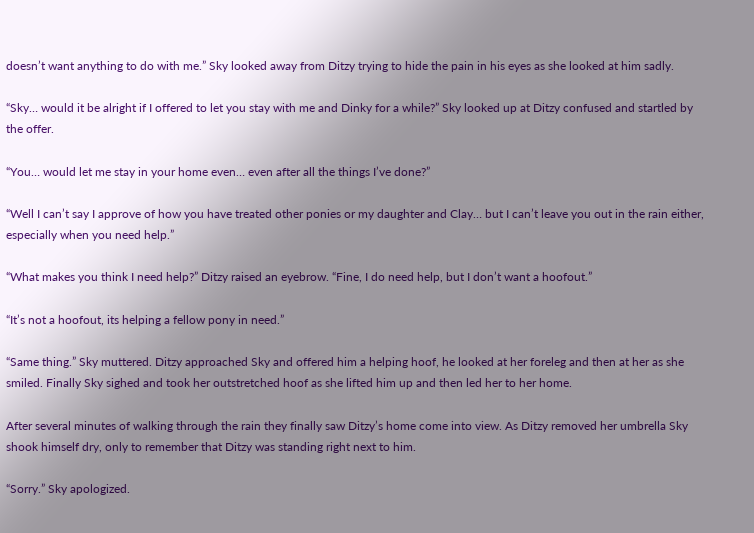doesn’t want anything to do with me.” Sky looked away from Ditzy trying to hide the pain in his eyes as she looked at him sadly.

“Sky… would it be alright if I offered to let you stay with me and Dinky for a while?” Sky looked up at Ditzy confused and startled by the offer.

“You… would let me stay in your home even… even after all the things I’ve done?”

“Well I can’t say I approve of how you have treated other ponies or my daughter and Clay… but I can’t leave you out in the rain either, especially when you need help.”

“What makes you think I need help?” Ditzy raised an eyebrow. “Fine, I do need help, but I don’t want a hoofout.”

“It’s not a hoofout, its helping a fellow pony in need.”

“Same thing.” Sky muttered. Ditzy approached Sky and offered him a helping hoof, he looked at her foreleg and then at her as she smiled. Finally Sky sighed and took her outstretched hoof as she lifted him up and then led her to her home.

After several minutes of walking through the rain they finally saw Ditzy’s home come into view. As Ditzy removed her umbrella Sky shook himself dry, only to remember that Ditzy was standing right next to him.

“Sorry.” Sky apologized.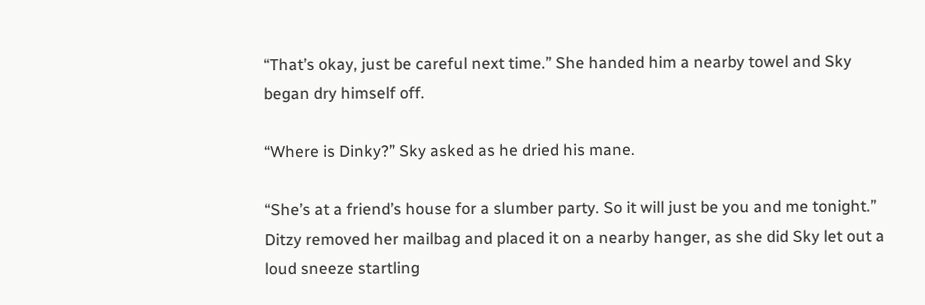“That’s okay, just be careful next time.” She handed him a nearby towel and Sky began dry himself off.

“Where is Dinky?” Sky asked as he dried his mane.

“She’s at a friend’s house for a slumber party. So it will just be you and me tonight.” Ditzy removed her mailbag and placed it on a nearby hanger, as she did Sky let out a loud sneeze startling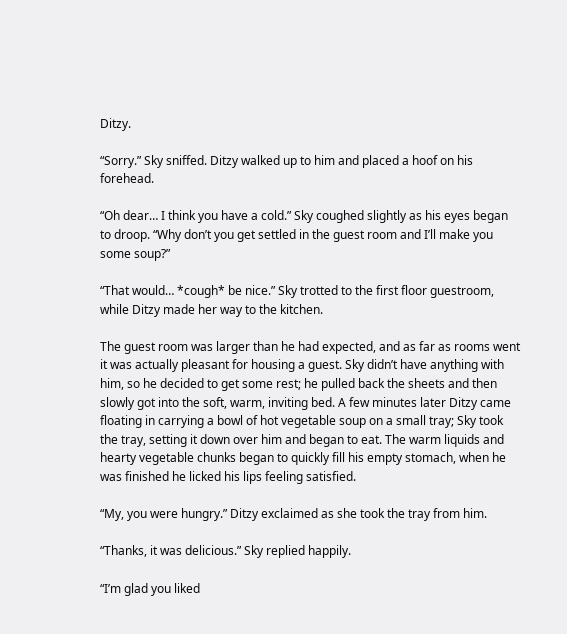Ditzy.

“Sorry.” Sky sniffed. Ditzy walked up to him and placed a hoof on his forehead.

“Oh dear… I think you have a cold.” Sky coughed slightly as his eyes began to droop. “Why don’t you get settled in the guest room and I’ll make you some soup?”

“That would… *cough* be nice.” Sky trotted to the first floor guestroom, while Ditzy made her way to the kitchen.

The guest room was larger than he had expected, and as far as rooms went it was actually pleasant for housing a guest. Sky didn’t have anything with him, so he decided to get some rest; he pulled back the sheets and then slowly got into the soft, warm, inviting bed. A few minutes later Ditzy came floating in carrying a bowl of hot vegetable soup on a small tray; Sky took the tray, setting it down over him and began to eat. The warm liquids and hearty vegetable chunks began to quickly fill his empty stomach, when he was finished he licked his lips feeling satisfied.

“My, you were hungry.” Ditzy exclaimed as she took the tray from him.

“Thanks, it was delicious.” Sky replied happily.

“I’m glad you liked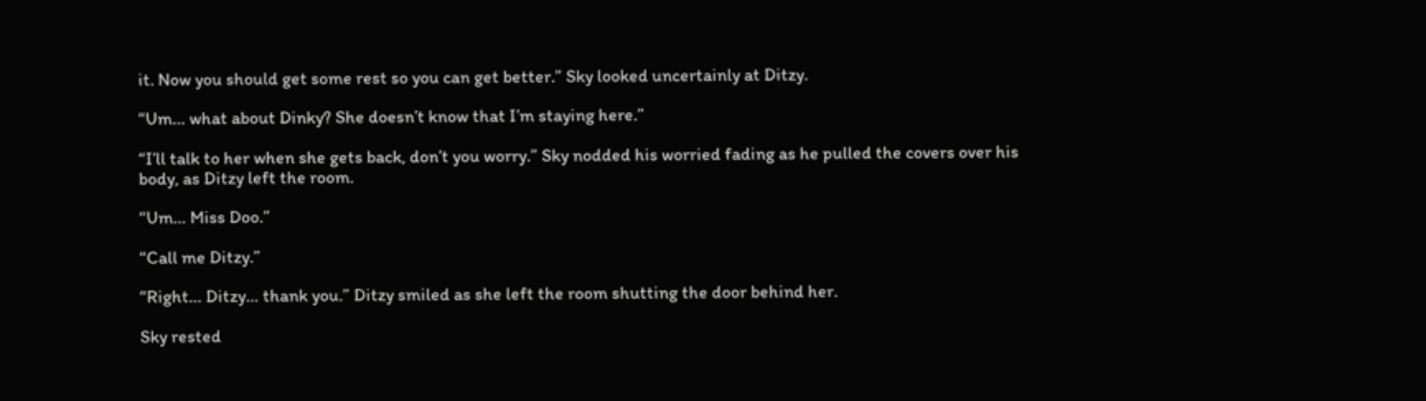it. Now you should get some rest so you can get better.” Sky looked uncertainly at Ditzy.

“Um… what about Dinky? She doesn’t know that I’m staying here.”

“I’ll talk to her when she gets back, don’t you worry.” Sky nodded his worried fading as he pulled the covers over his body, as Ditzy left the room.

“Um… Miss Doo.”

“Call me Ditzy.”

“Right… Ditzy… thank you.” Ditzy smiled as she left the room shutting the door behind her.

Sky rested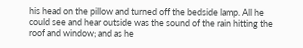his head on the pillow and turned off the bedside lamp. All he could see and hear outside was the sound of the rain hitting the roof and window; and as he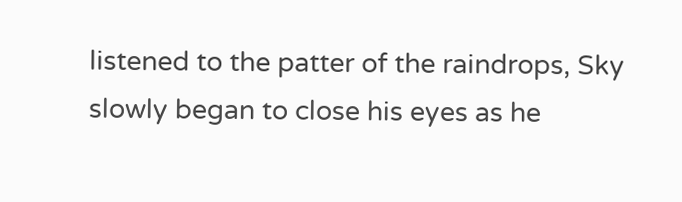listened to the patter of the raindrops, Sky slowly began to close his eyes as he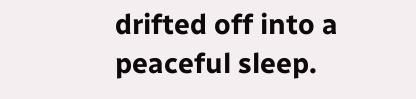drifted off into a peaceful sleep.